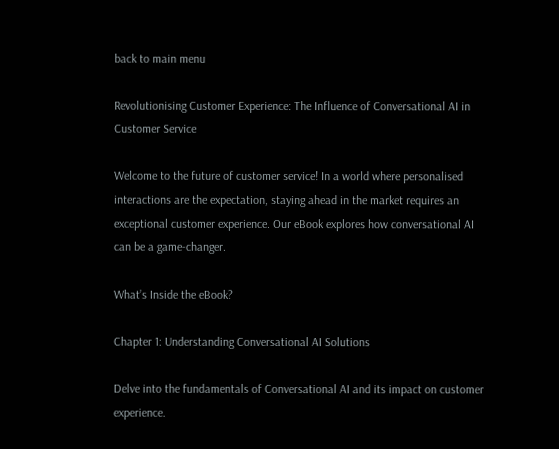back to main menu

Revolutionising Customer Experience: The Influence of Conversational AI in Customer Service

Welcome to the future of customer service! In a world where personalised interactions are the expectation, staying ahead in the market requires an exceptional customer experience. Our eBook explores how conversational AI can be a game-changer.

What’s Inside the eBook?

Chapter 1: Understanding Conversational AI Solutions

Delve into the fundamentals of Conversational AI and its impact on customer experience.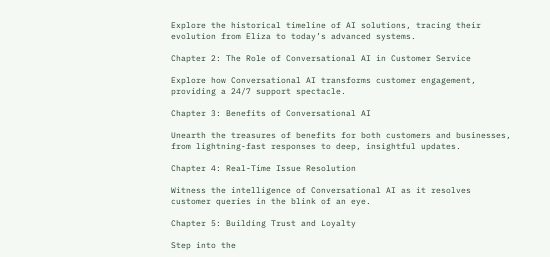Explore the historical timeline of AI solutions, tracing their evolution from Eliza to today’s advanced systems.

Chapter 2: The Role of Conversational AI in Customer Service

Explore how Conversational AI transforms customer engagement, providing a 24/7 support spectacle.

Chapter 3: Benefits of Conversational AI

Unearth the treasures of benefits for both customers and businesses, from lightning-fast responses to deep, insightful updates.

Chapter 4: Real-Time Issue Resolution

Witness the intelligence of Conversational AI as it resolves customer queries in the blink of an eye.

Chapter 5: Building Trust and Loyalty

Step into the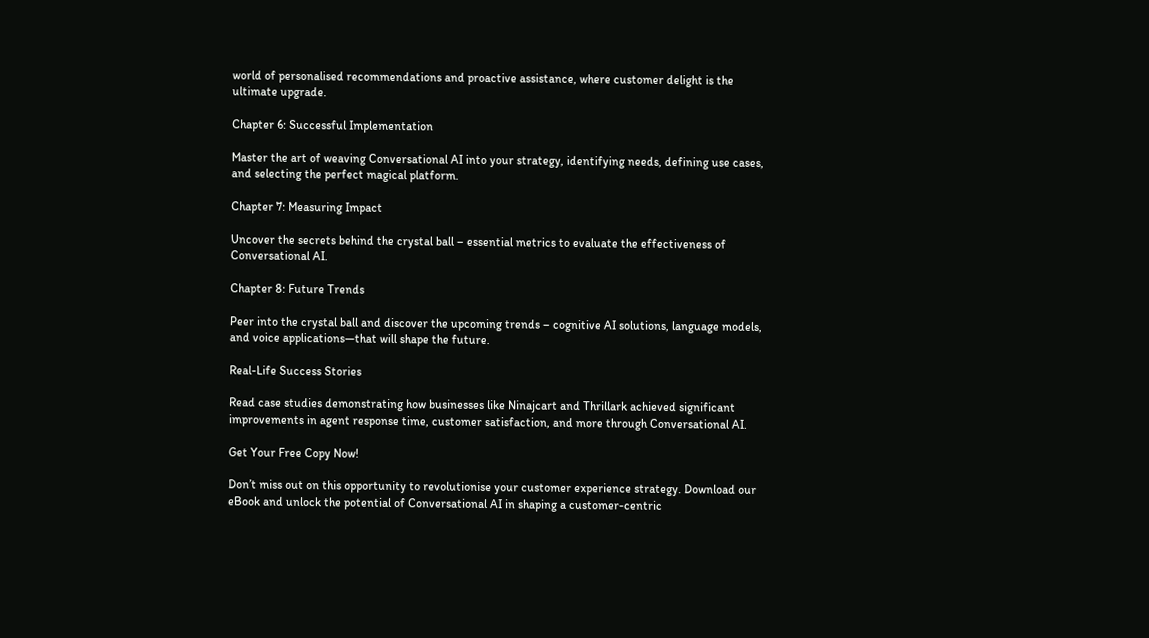world of personalised recommendations and proactive assistance, where customer delight is the ultimate upgrade.

Chapter 6: Successful Implementation

Master the art of weaving Conversational AI into your strategy, identifying needs, defining use cases, and selecting the perfect magical platform.

Chapter 7: Measuring Impact

Uncover the secrets behind the crystal ball – essential metrics to evaluate the effectiveness of Conversational AI.

Chapter 8: Future Trends

Peer into the crystal ball and discover the upcoming trends – cognitive AI solutions, language models, and voice applications—that will shape the future.

Real-Life Success Stories

Read case studies demonstrating how businesses like Ninajcart and Thrillark achieved significant improvements in agent response time, customer satisfaction, and more through Conversational AI.

Get Your Free Copy Now!

Don’t miss out on this opportunity to revolutionise your customer experience strategy. Download our eBook and unlock the potential of Conversational AI in shaping a customer-centric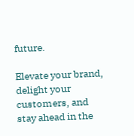future.

Elevate your brand, delight your customers, and stay ahead in the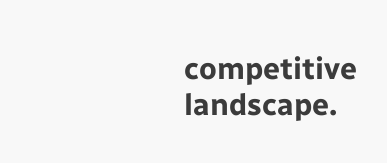competitive landscape.